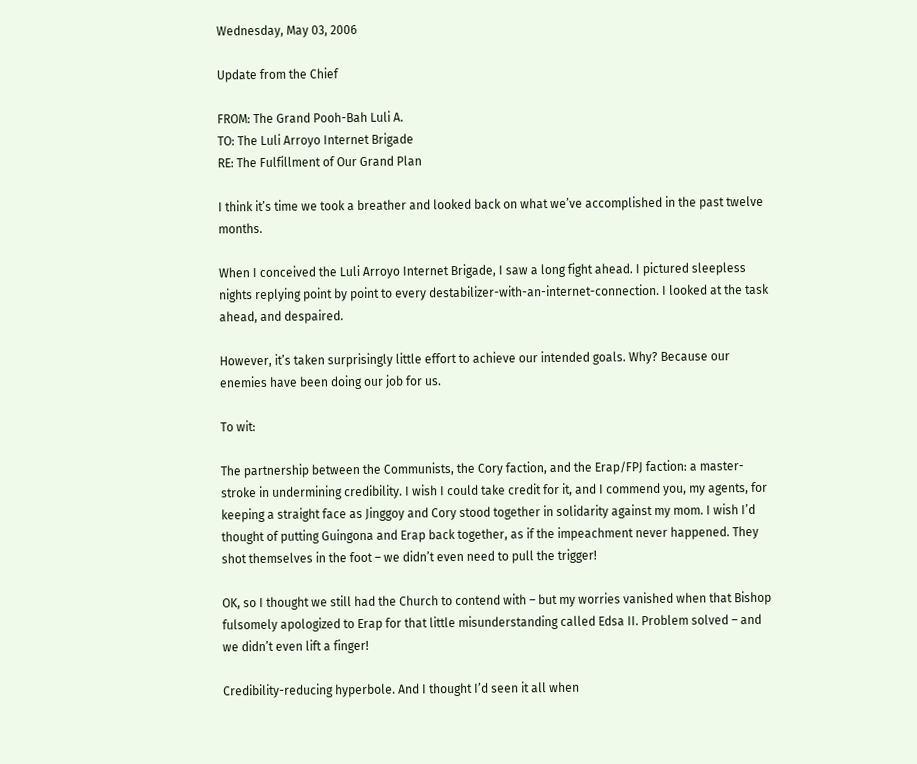Wednesday, May 03, 2006

Update from the Chief

FROM: The Grand Pooh-Bah Luli A.
TO: The Luli Arroyo Internet Brigade
RE: The Fulfillment of Our Grand Plan

I think it’s time we took a breather and looked back on what we’ve accomplished in the past twelve months.

When I conceived the Luli Arroyo Internet Brigade, I saw a long fight ahead. I pictured sleepless nights replying point by point to every destabilizer-with-an-internet-connection. I looked at the task ahead, and despaired.

However, it’s taken surprisingly little effort to achieve our intended goals. Why? Because our enemies have been doing our job for us.

To wit:

The partnership between the Communists, the Cory faction, and the Erap/FPJ faction: a master-stroke in undermining credibility. I wish I could take credit for it, and I commend you, my agents, for keeping a straight face as Jinggoy and Cory stood together in solidarity against my mom. I wish I’d thought of putting Guingona and Erap back together, as if the impeachment never happened. They shot themselves in the foot – we didn’t even need to pull the trigger!

OK, so I thought we still had the Church to contend with – but my worries vanished when that Bishop fulsomely apologized to Erap for that little misunderstanding called Edsa II. Problem solved – and we didn’t even lift a finger!

Credibility-reducing hyperbole. And I thought I’d seen it all when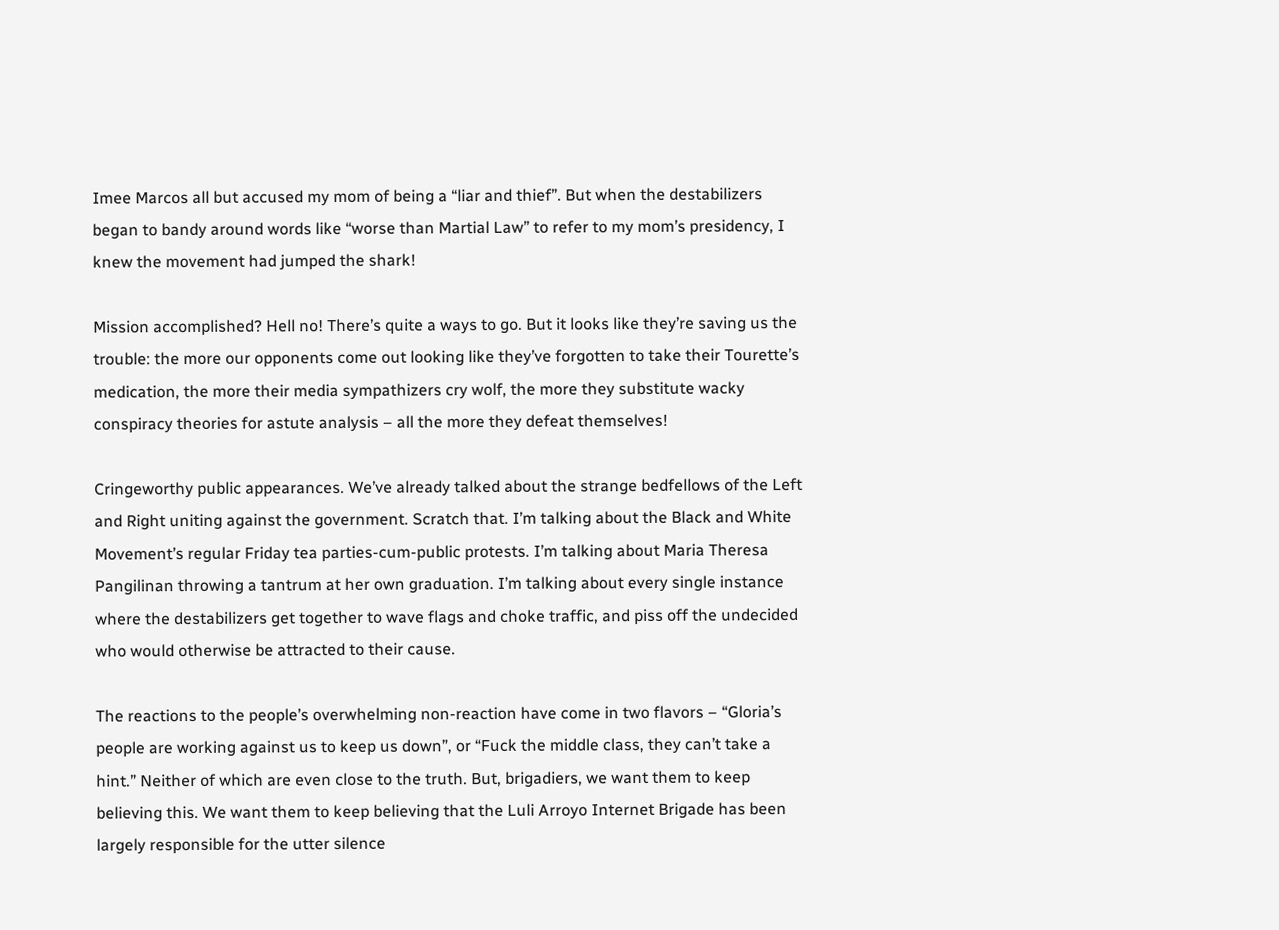Imee Marcos all but accused my mom of being a “liar and thief”. But when the destabilizers began to bandy around words like “worse than Martial Law” to refer to my mom’s presidency, I knew the movement had jumped the shark!

Mission accomplished? Hell no! There’s quite a ways to go. But it looks like they’re saving us the trouble: the more our opponents come out looking like they’ve forgotten to take their Tourette’s medication, the more their media sympathizers cry wolf, the more they substitute wacky conspiracy theories for astute analysis – all the more they defeat themselves!

Cringeworthy public appearances. We’ve already talked about the strange bedfellows of the Left and Right uniting against the government. Scratch that. I’m talking about the Black and White Movement’s regular Friday tea parties-cum-public protests. I’m talking about Maria Theresa Pangilinan throwing a tantrum at her own graduation. I’m talking about every single instance where the destabilizers get together to wave flags and choke traffic, and piss off the undecided who would otherwise be attracted to their cause.

The reactions to the people’s overwhelming non-reaction have come in two flavors – “Gloria’s people are working against us to keep us down”, or “Fuck the middle class, they can’t take a hint.” Neither of which are even close to the truth. But, brigadiers, we want them to keep believing this. We want them to keep believing that the Luli Arroyo Internet Brigade has been largely responsible for the utter silence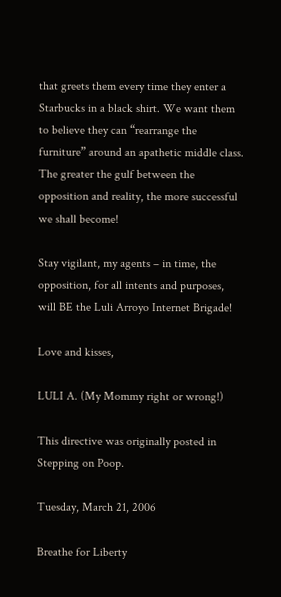that greets them every time they enter a Starbucks in a black shirt. We want them to believe they can “rearrange the furniture” around an apathetic middle class. The greater the gulf between the opposition and reality, the more successful we shall become!

Stay vigilant, my agents – in time, the opposition, for all intents and purposes, will BE the Luli Arroyo Internet Brigade!

Love and kisses,

LULI A. (My Mommy right or wrong!)

This directive was originally posted in Stepping on Poop.

Tuesday, March 21, 2006

Breathe for Liberty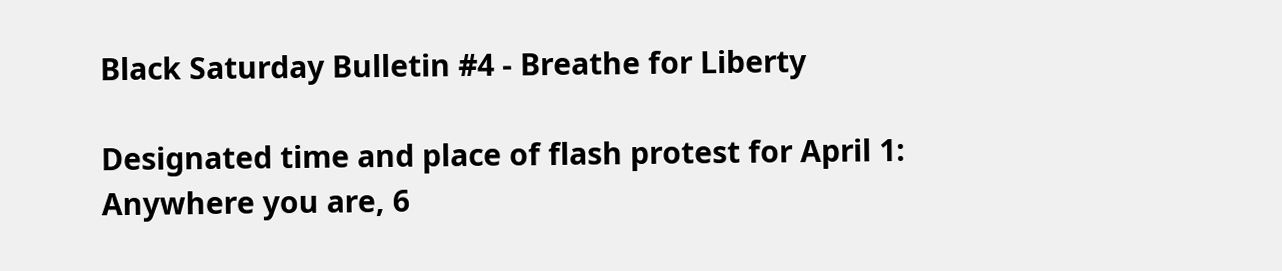Black Saturday Bulletin #4 - Breathe for Liberty

Designated time and place of flash protest for April 1:
Anywhere you are, 6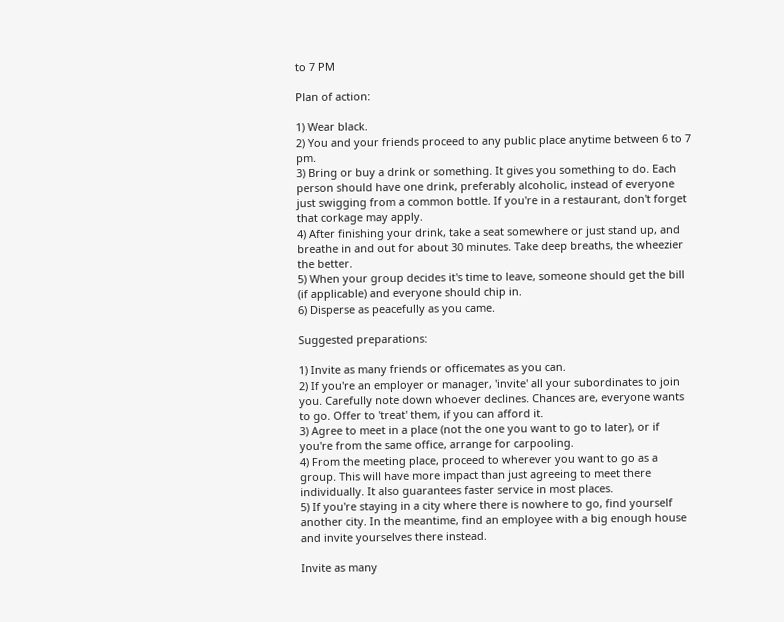to 7 PM

Plan of action:

1) Wear black.
2) You and your friends proceed to any public place anytime between 6 to 7 pm.
3) Bring or buy a drink or something. It gives you something to do. Each person should have one drink, preferably alcoholic, instead of everyone just swigging from a common bottle. If you're in a restaurant, don't forget that corkage may apply.
4) After finishing your drink, take a seat somewhere or just stand up, and breathe in and out for about 30 minutes. Take deep breaths, the wheezier the better.
5) When your group decides it's time to leave, someone should get the bill (if applicable) and everyone should chip in.
6) Disperse as peacefully as you came.

Suggested preparations:

1) Invite as many friends or officemates as you can.
2) If you're an employer or manager, 'invite' all your subordinates to join you. Carefully note down whoever declines. Chances are, everyone wants to go. Offer to 'treat' them, if you can afford it.
3) Agree to meet in a place (not the one you want to go to later), or if you're from the same office, arrange for carpooling.
4) From the meeting place, proceed to wherever you want to go as a group. This will have more impact than just agreeing to meet there individually. It also guarantees faster service in most places.
5) If you're staying in a city where there is nowhere to go, find yourself another city. In the meantime, find an employee with a big enough house and invite yourselves there instead.

Invite as many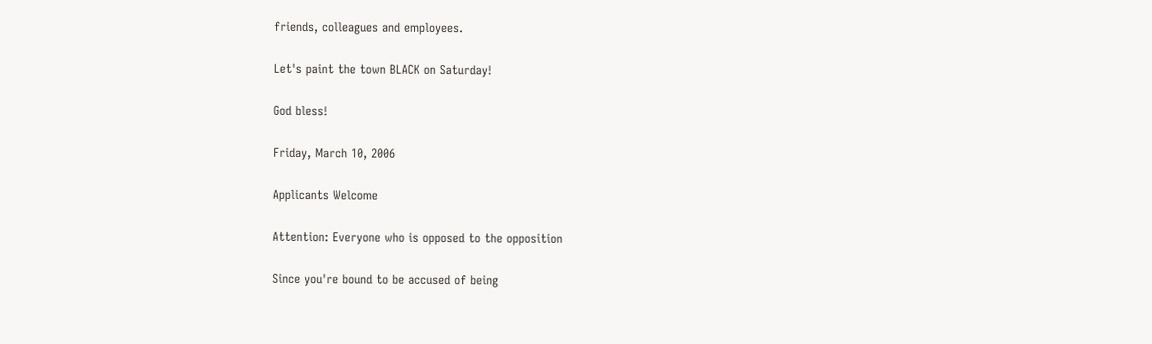friends, colleagues and employees.

Let's paint the town BLACK on Saturday!

God bless!

Friday, March 10, 2006

Applicants Welcome

Attention: Everyone who is opposed to the opposition

Since you're bound to be accused of being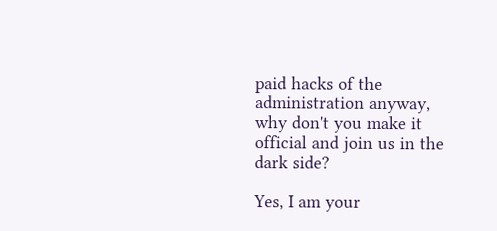paid hacks of the administration anyway, why don't you make it official and join us in the dark side?

Yes, I am your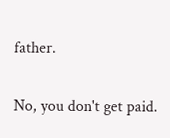father.

No, you don't get paid.